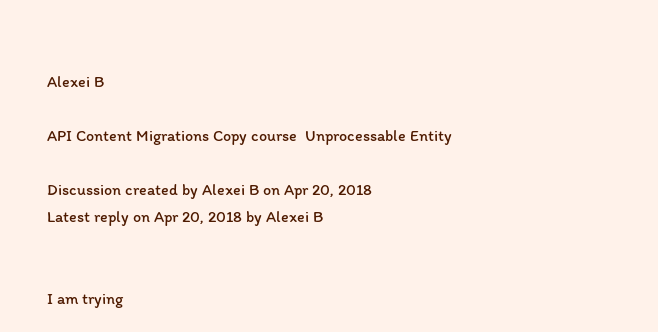Alexei B

API Content Migrations Copy course  Unprocessable Entity

Discussion created by Alexei B on Apr 20, 2018
Latest reply on Apr 20, 2018 by Alexei B


I am trying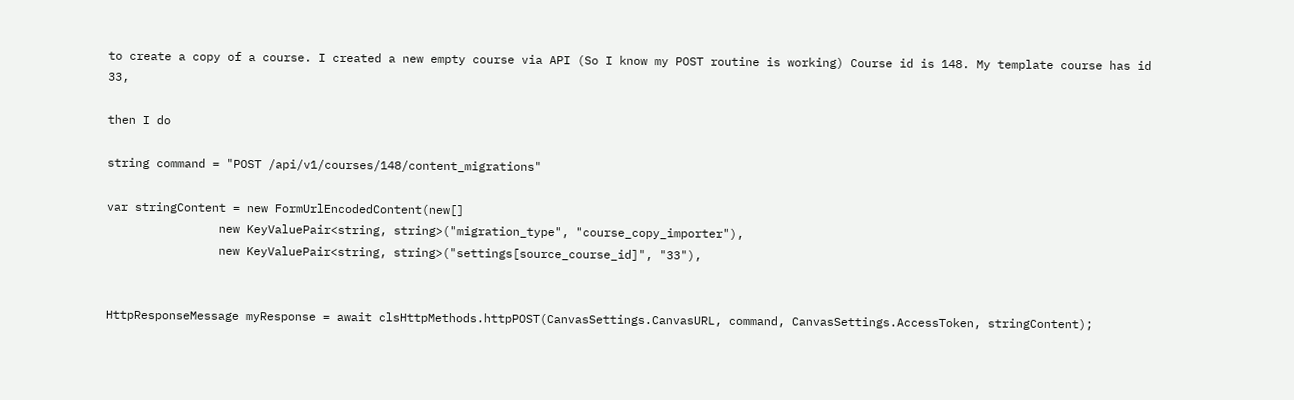to create a copy of a course. I created a new empty course via API (So I know my POST routine is working) Course id is 148. My template course has id 33,

then I do

string command = "POST /api/v1/courses/148/content_migrations"

var stringContent = new FormUrlEncodedContent(new[]
                new KeyValuePair<string, string>("migration_type", "course_copy_importer"),
                new KeyValuePair<string, string>("settings[source_course_id]", "33"),


HttpResponseMessage myResponse = await clsHttpMethods.httpPOST(CanvasSettings.CanvasURL, command, CanvasSettings.AccessToken, stringContent);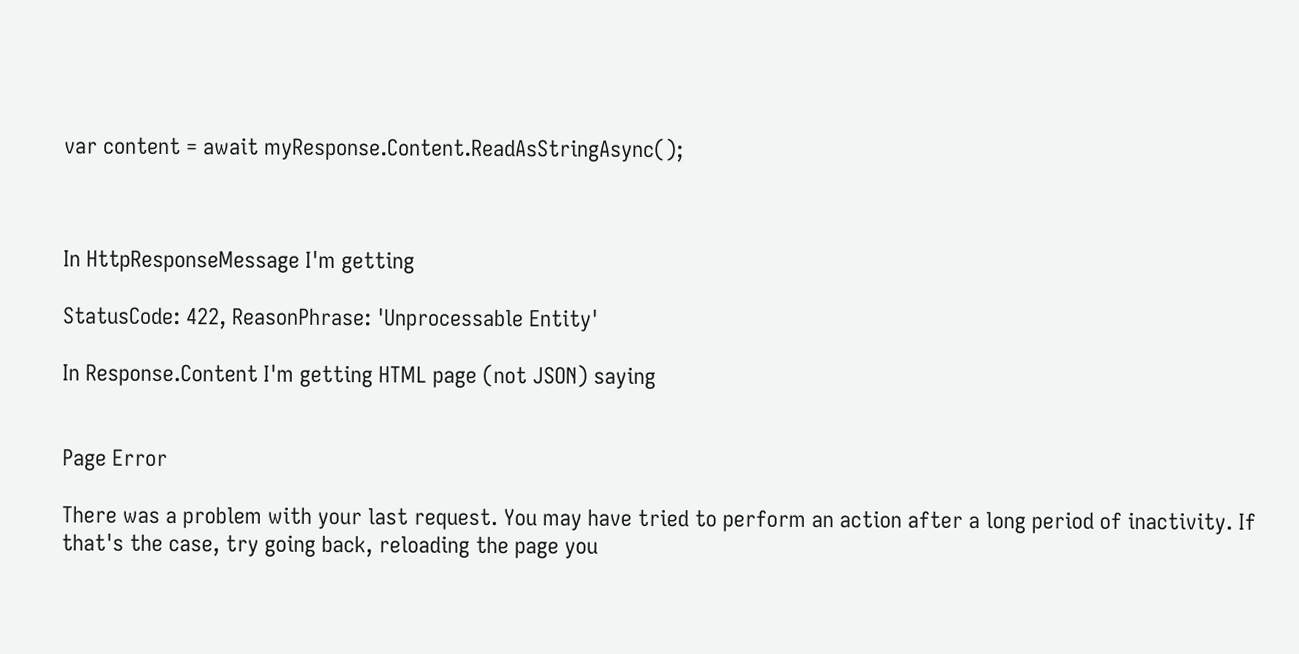var content = await myResponse.Content.ReadAsStringAsync();



In HttpResponseMessage I'm getting

StatusCode: 422, ReasonPhrase: 'Unprocessable Entity'

In Response.Content I'm getting HTML page (not JSON) saying


Page Error

There was a problem with your last request. You may have tried to perform an action after a long period of inactivity. If that's the case, try going back, reloading the page you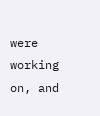were working on, and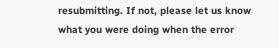resubmitting. If not, please let us know what you were doing when the error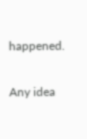happened.


Any idea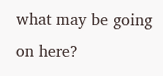what may be going on here?